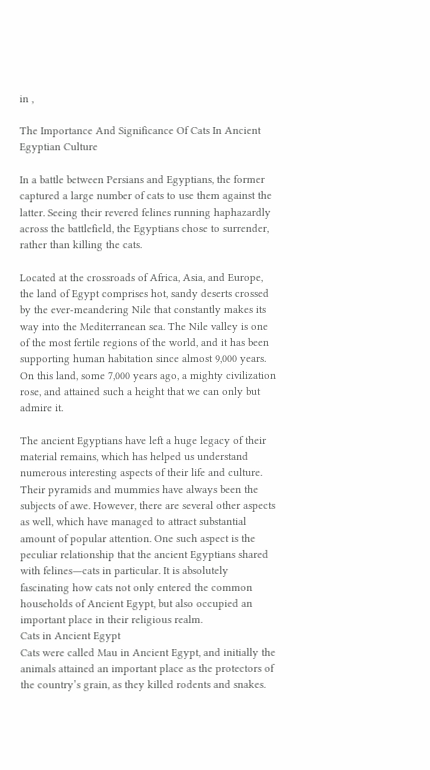in ,

The Importance And Significance Of Cats In Ancient Egyptian Culture

In a battle between Persians and Egyptians, the former captured a large number of cats to use them against the latter. Seeing their revered felines running haphazardly across the battlefield, the Egyptians chose to surrender, rather than killing the cats.

Located at the crossroads of Africa, Asia, and Europe, the land of Egypt comprises hot, sandy deserts crossed by the ever-meandering Nile that constantly makes its way into the Mediterranean sea. The Nile valley is one of the most fertile regions of the world, and it has been supporting human habitation since almost 9,000 years. On this land, some 7,000 years ago, a mighty civilization rose, and attained such a height that we can only but admire it.

The ancient Egyptians have left a huge legacy of their material remains, which has helped us understand numerous interesting aspects of their life and culture. Their pyramids and mummies have always been the subjects of awe. However, there are several other aspects as well, which have managed to attract substantial amount of popular attention. One such aspect is the peculiar relationship that the ancient Egyptians shared with felines―cats in particular. It is absolutely fascinating how cats not only entered the common households of Ancient Egypt, but also occupied an important place in their religious realm.
Cats in Ancient Egypt
Cats were called Mau in Ancient Egypt, and initially the animals attained an important place as the protectors of the country’s grain, as they killed rodents and snakes.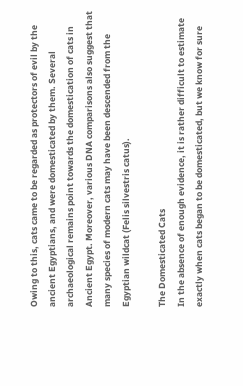Owing to this, cats came to be regarded as protectors of evil by the ancient Egyptians, and were domesticated by them. Several archaeological remains point towards the domestication of cats in Ancient Egypt. Moreover, various DNA comparisons also suggest that many species of modern cats may have been descended from the Egyptian wildcat (Felis silvestris catus).

The Domesticated Cats
In the absence of enough evidence, it is rather difficult to estimate exactly when cats began to be domesticated, but we know for sure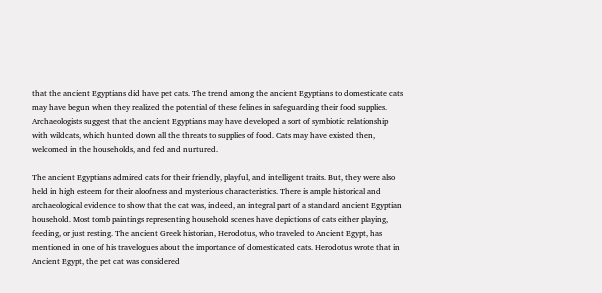that the ancient Egyptians did have pet cats. The trend among the ancient Egyptians to domesticate cats may have begun when they realized the potential of these felines in safeguarding their food supplies. Archaeologists suggest that the ancient Egyptians may have developed a sort of symbiotic relationship with wildcats, which hunted down all the threats to supplies of food. Cats may have existed then, welcomed in the households, and fed and nurtured.

The ancient Egyptians admired cats for their friendly, playful, and intelligent traits. But, they were also held in high esteem for their aloofness and mysterious characteristics. There is ample historical and archaeological evidence to show that the cat was, indeed, an integral part of a standard ancient Egyptian household. Most tomb paintings representing household scenes have depictions of cats either playing, feeding, or just resting. The ancient Greek historian, Herodotus, who traveled to Ancient Egypt, has mentioned in one of his travelogues about the importance of domesticated cats. Herodotus wrote that in Ancient Egypt, the pet cat was considered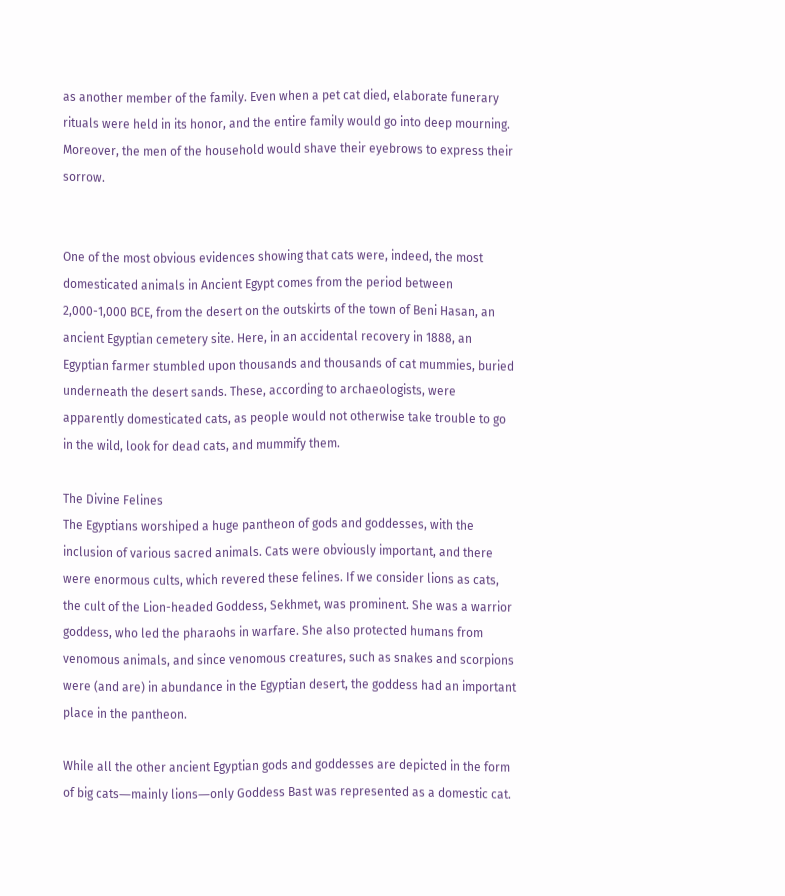as another member of the family. Even when a pet cat died, elaborate funerary rituals were held in its honor, and the entire family would go into deep mourning. Moreover, the men of the household would shave their eyebrows to express their sorrow.


One of the most obvious evidences showing that cats were, indeed, the most domesticated animals in Ancient Egypt comes from the period between 2,000-1,000 BCE, from the desert on the outskirts of the town of Beni Hasan, an ancient Egyptian cemetery site. Here, in an accidental recovery in 1888, an Egyptian farmer stumbled upon thousands and thousands of cat mummies, buried underneath the desert sands. These, according to archaeologists, were apparently domesticated cats, as people would not otherwise take trouble to go in the wild, look for dead cats, and mummify them.

The Divine Felines
The Egyptians worshiped a huge pantheon of gods and goddesses, with the inclusion of various sacred animals. Cats were obviously important, and there were enormous cults, which revered these felines. If we consider lions as cats, the cult of the Lion-headed Goddess, Sekhmet, was prominent. She was a warrior goddess, who led the pharaohs in warfare. She also protected humans from venomous animals, and since venomous creatures, such as snakes and scorpions were (and are) in abundance in the Egyptian desert, the goddess had an important place in the pantheon.

While all the other ancient Egyptian gods and goddesses are depicted in the form of big cats―mainly lions―only Goddess Bast was represented as a domestic cat.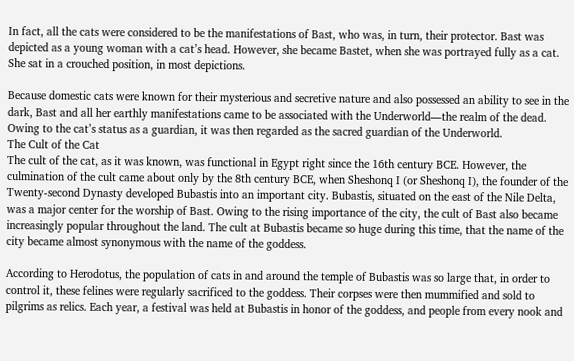In fact, all the cats were considered to be the manifestations of Bast, who was, in turn, their protector. Bast was depicted as a young woman with a cat’s head. However, she became Bastet, when she was portrayed fully as a cat. She sat in a crouched position, in most depictions.

Because domestic cats were known for their mysterious and secretive nature and also possessed an ability to see in the dark, Bast and all her earthly manifestations came to be associated with the Underworld―the realm of the dead. Owing to the cat’s status as a guardian, it was then regarded as the sacred guardian of the Underworld.
The Cult of the Cat
The cult of the cat, as it was known, was functional in Egypt right since the 16th century BCE. However, the culmination of the cult came about only by the 8th century BCE, when Sheshonq I (or Sheshonq I), the founder of the Twenty-second Dynasty developed Bubastis into an important city. Bubastis, situated on the east of the Nile Delta, was a major center for the worship of Bast. Owing to the rising importance of the city, the cult of Bast also became increasingly popular throughout the land. The cult at Bubastis became so huge during this time, that the name of the city became almost synonymous with the name of the goddess.

According to Herodotus, the population of cats in and around the temple of Bubastis was so large that, in order to control it, these felines were regularly sacrificed to the goddess. Their corpses were then mummified and sold to pilgrims as relics. Each year, a festival was held at Bubastis in honor of the goddess, and people from every nook and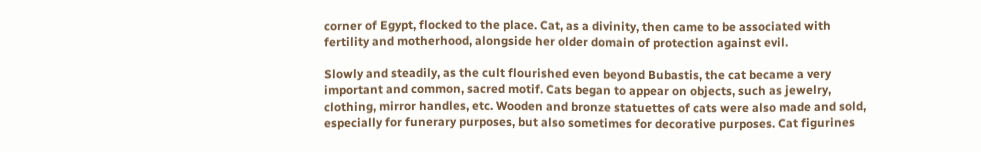corner of Egypt, flocked to the place. Cat, as a divinity, then came to be associated with fertility and motherhood, alongside her older domain of protection against evil.

Slowly and steadily, as the cult flourished even beyond Bubastis, the cat became a very important and common, sacred motif. Cats began to appear on objects, such as jewelry, clothing, mirror handles, etc. Wooden and bronze statuettes of cats were also made and sold, especially for funerary purposes, but also sometimes for decorative purposes. Cat figurines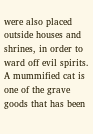were also placed outside houses and shrines, in order to ward off evil spirits. A mummified cat is one of the grave goods that has been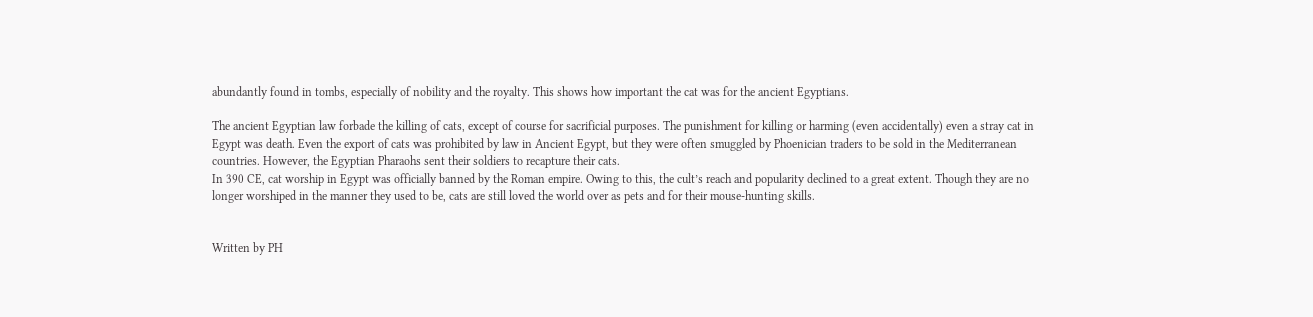abundantly found in tombs, especially of nobility and the royalty. This shows how important the cat was for the ancient Egyptians.

The ancient Egyptian law forbade the killing of cats, except of course for sacrificial purposes. The punishment for killing or harming (even accidentally) even a stray cat in Egypt was death. Even the export of cats was prohibited by law in Ancient Egypt, but they were often smuggled by Phoenician traders to be sold in the Mediterranean countries. However, the Egyptian Pharaohs sent their soldiers to recapture their cats.
In 390 CE, cat worship in Egypt was officially banned by the Roman empire. Owing to this, the cult’s reach and popularity declined to a great extent. Though they are no longer worshiped in the manner they used to be, cats are still loved the world over as pets and for their mouse-hunting skills.


Written by PH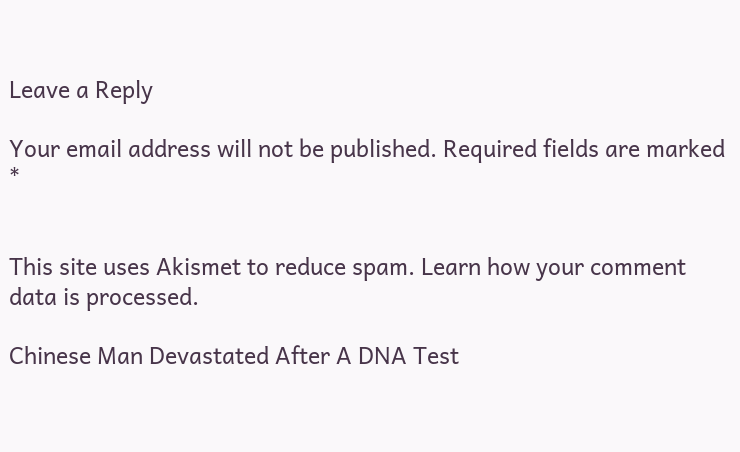Leave a Reply

Your email address will not be published. Required fields are marked *


This site uses Akismet to reduce spam. Learn how your comment data is processed.

Chinese Man Devastated After A DNA Test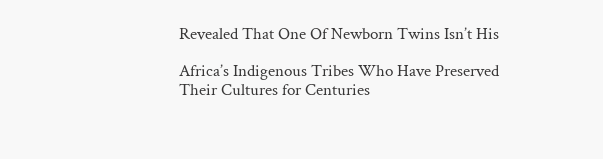Revealed That One Of Newborn Twins Isn’t His

Africa’s Indigenous Tribes Who Have Preserved Their Cultures for Centuries